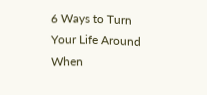6 Ways to Turn Your Life Around When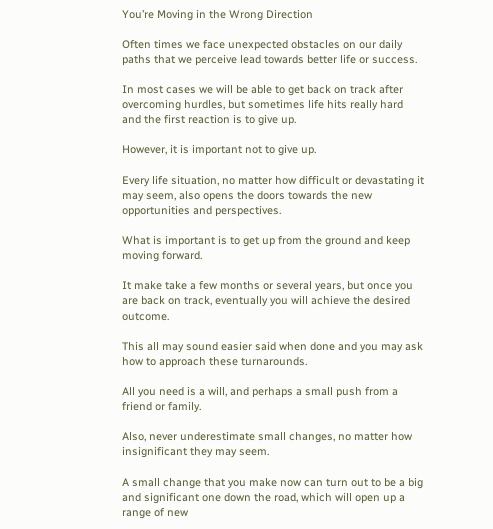You’re Moving in the Wrong Direction

Often times we face unexpected obstacles on our daily paths that we perceive lead towards better life or success.

In most cases we will be able to get back on track after overcoming hurdles, but sometimes life hits really hard and the first reaction is to give up.

However, it is important not to give up.

Every life situation, no matter how difficult or devastating it may seem, also opens the doors towards the new opportunities and perspectives.

What is important is to get up from the ground and keep moving forward.

It make take a few months or several years, but once you are back on track, eventually you will achieve the desired outcome.

This all may sound easier said when done and you may ask how to approach these turnarounds.

All you need is a will, and perhaps a small push from a friend or family.

Also, never underestimate small changes, no matter how insignificant they may seem.

A small change that you make now can turn out to be a big and significant one down the road, which will open up a range of new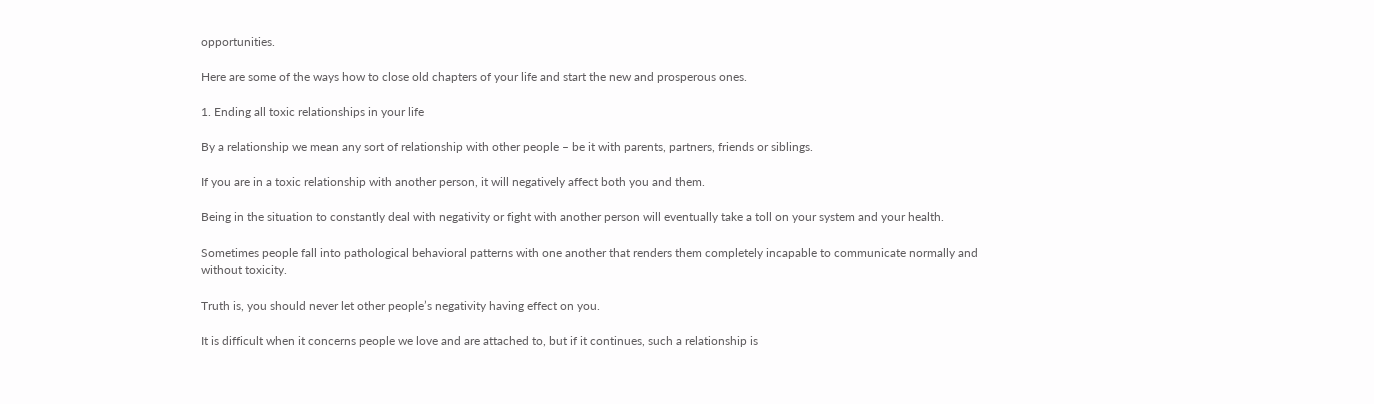opportunities.

Here are some of the ways how to close old chapters of your life and start the new and prosperous ones.

1. Ending all toxic relationships in your life

By a relationship we mean any sort of relationship with other people – be it with parents, partners, friends or siblings.

If you are in a toxic relationship with another person, it will negatively affect both you and them.

Being in the situation to constantly deal with negativity or fight with another person will eventually take a toll on your system and your health.

Sometimes people fall into pathological behavioral patterns with one another that renders them completely incapable to communicate normally and without toxicity.

Truth is, you should never let other people’s negativity having effect on you.

It is difficult when it concerns people we love and are attached to, but if it continues, such a relationship is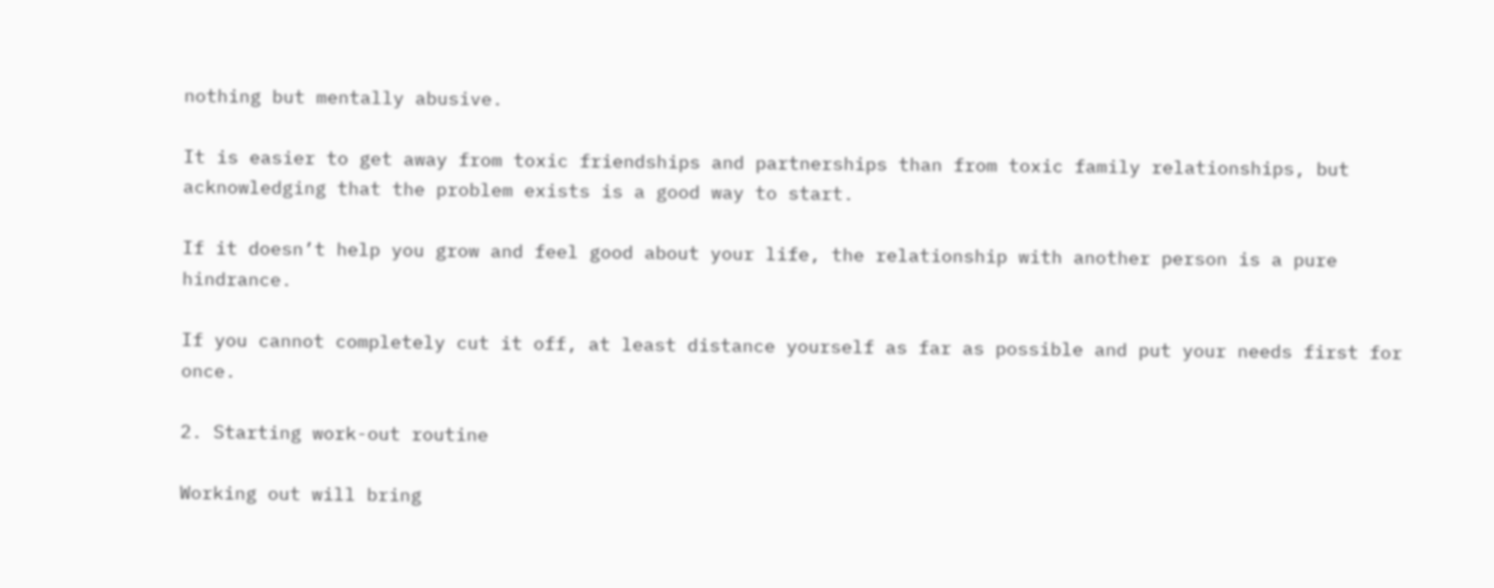nothing but mentally abusive.

It is easier to get away from toxic friendships and partnerships than from toxic family relationships, but acknowledging that the problem exists is a good way to start.

If it doesn’t help you grow and feel good about your life, the relationship with another person is a pure hindrance.

If you cannot completely cut it off, at least distance yourself as far as possible and put your needs first for once.

2. Starting work-out routine

Working out will bring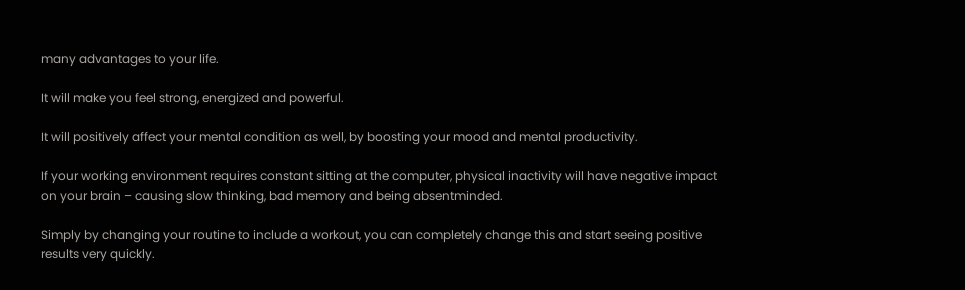many advantages to your life.

It will make you feel strong, energized and powerful.

It will positively affect your mental condition as well, by boosting your mood and mental productivity.

If your working environment requires constant sitting at the computer, physical inactivity will have negative impact on your brain – causing slow thinking, bad memory and being absentminded.

Simply by changing your routine to include a workout, you can completely change this and start seeing positive results very quickly.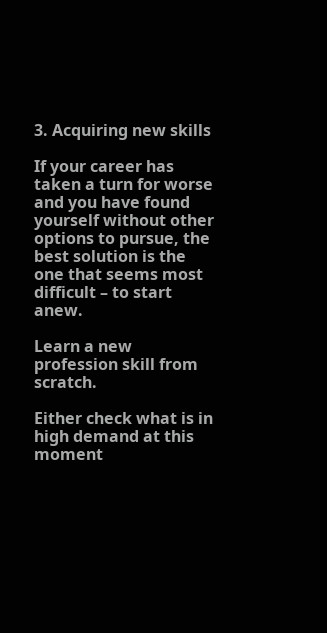3. Acquiring new skills

If your career has taken a turn for worse and you have found yourself without other options to pursue, the best solution is the one that seems most difficult – to start anew.

Learn a new profession skill from scratch.

Either check what is in high demand at this moment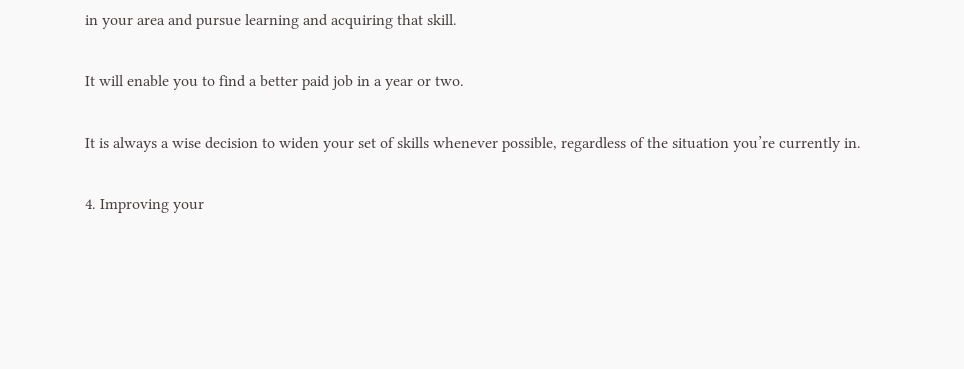in your area and pursue learning and acquiring that skill.

It will enable you to find a better paid job in a year or two.

It is always a wise decision to widen your set of skills whenever possible, regardless of the situation you’re currently in.

4. Improving your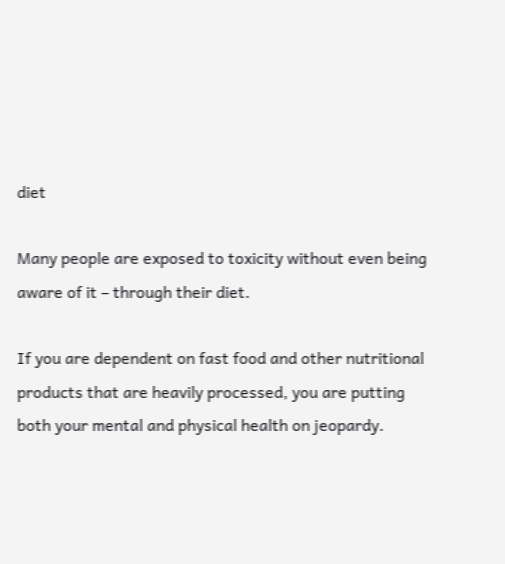diet

Many people are exposed to toxicity without even being aware of it – through their diet.

If you are dependent on fast food and other nutritional products that are heavily processed, you are putting both your mental and physical health on jeopardy.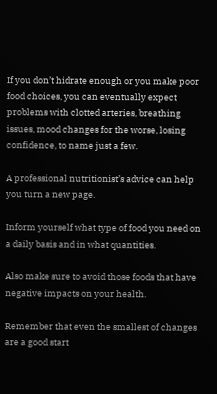If you don’t hidrate enough or you make poor food choices, you can eventually expect problems with clotted arteries, breathing issues, mood changes for the worse, losing confidence, to name just a few.

A professional nutritionist’s advice can help you turn a new page.

Inform yourself what type of food you need on a daily basis and in what quantities.

Also make sure to avoid those foods that have negative impacts on your health.

Remember that even the smallest of changes are a good start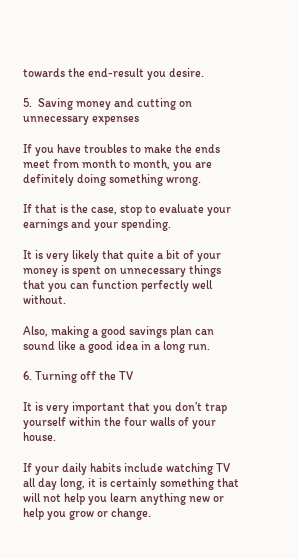towards the end-result you desire.

5.  Saving money and cutting on unnecessary expenses

If you have troubles to make the ends meet from month to month, you are definitely doing something wrong.

If that is the case, stop to evaluate your earnings and your spending.

It is very likely that quite a bit of your money is spent on unnecessary things that you can function perfectly well without.

Also, making a good savings plan can sound like a good idea in a long run.

6. Turning off the TV

It is very important that you don’t trap yourself within the four walls of your house.

If your daily habits include watching TV all day long, it is certainly something that will not help you learn anything new or help you grow or change.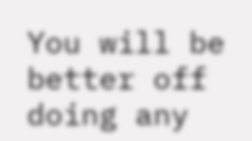You will be better off doing any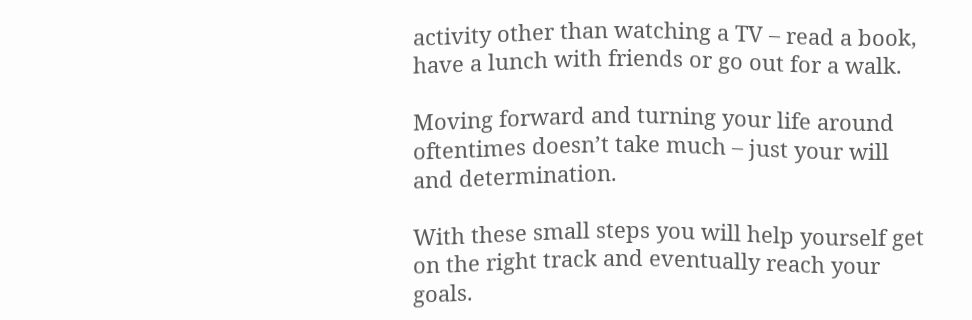activity other than watching a TV – read a book, have a lunch with friends or go out for a walk.

Moving forward and turning your life around oftentimes doesn’t take much – just your will and determination.

With these small steps you will help yourself get on the right track and eventually reach your goals.